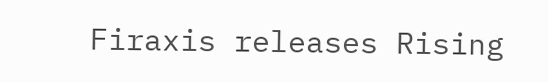Firaxis releases Rising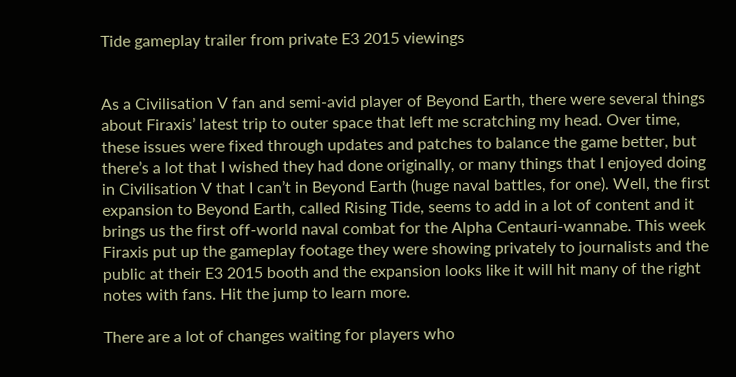Tide gameplay trailer from private E3 2015 viewings


As a Civilisation V fan and semi-avid player of Beyond Earth, there were several things about Firaxis’ latest trip to outer space that left me scratching my head. Over time, these issues were fixed through updates and patches to balance the game better, but there’s a lot that I wished they had done originally, or many things that I enjoyed doing in Civilisation V that I can’t in Beyond Earth (huge naval battles, for one). Well, the first expansion to Beyond Earth, called Rising Tide, seems to add in a lot of content and it brings us the first off-world naval combat for the Alpha Centauri-wannabe. This week Firaxis put up the gameplay footage they were showing privately to journalists and the public at their E3 2015 booth and the expansion looks like it will hit many of the right notes with fans. Hit the jump to learn more.

There are a lot of changes waiting for players who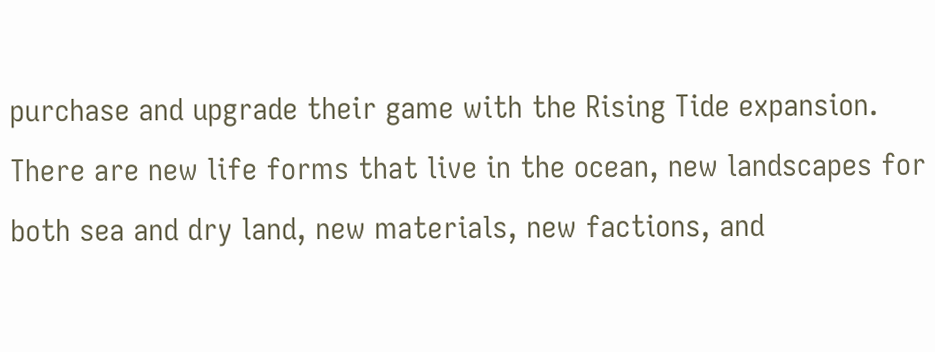purchase and upgrade their game with the Rising Tide expansion. There are new life forms that live in the ocean, new landscapes for both sea and dry land, new materials, new factions, and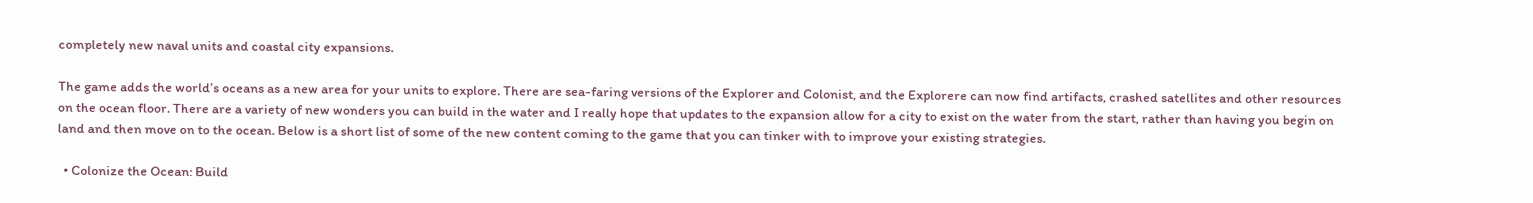completely new naval units and coastal city expansions.

The game adds the world’s oceans as a new area for your units to explore. There are sea-faring versions of the Explorer and Colonist, and the Explorere can now find artifacts, crashed satellites and other resources on the ocean floor. There are a variety of new wonders you can build in the water and I really hope that updates to the expansion allow for a city to exist on the water from the start, rather than having you begin on land and then move on to the ocean. Below is a short list of some of the new content coming to the game that you can tinker with to improve your existing strategies.

  • Colonize the Ocean: Build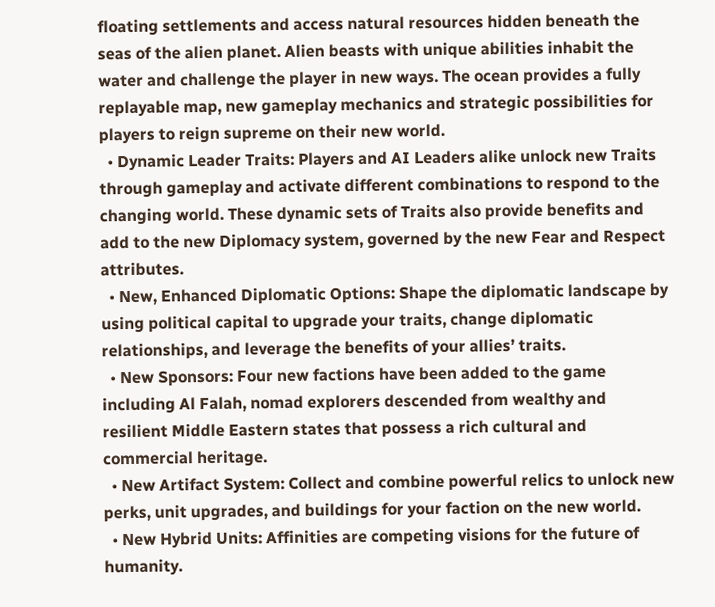floating settlements and access natural resources hidden beneath the seas of the alien planet. Alien beasts with unique abilities inhabit the water and challenge the player in new ways. The ocean provides a fully replayable map, new gameplay mechanics and strategic possibilities for players to reign supreme on their new world.
  • Dynamic Leader Traits: Players and AI Leaders alike unlock new Traits through gameplay and activate different combinations to respond to the changing world. These dynamic sets of Traits also provide benefits and add to the new Diplomacy system, governed by the new Fear and Respect attributes.
  • New, Enhanced Diplomatic Options: Shape the diplomatic landscape by using political capital to upgrade your traits, change diplomatic relationships, and leverage the benefits of your allies’ traits.
  • New Sponsors: Four new factions have been added to the game including Al Falah, nomad explorers descended from wealthy and resilient Middle Eastern states that possess a rich cultural and commercial heritage.
  • New Artifact System: Collect and combine powerful relics to unlock new perks, unit upgrades, and buildings for your faction on the new world.
  • New Hybrid Units: Affinities are competing visions for the future of humanity.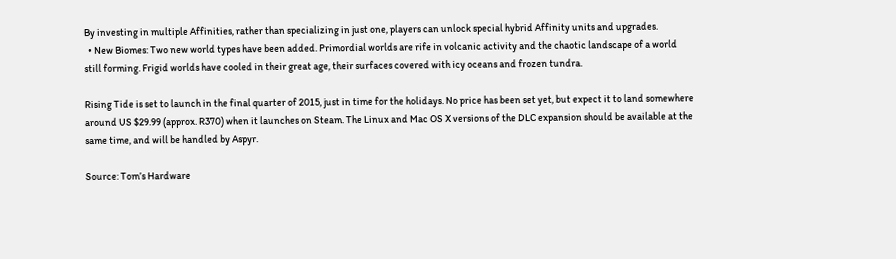By investing in multiple Affinities, rather than specializing in just one, players can unlock special hybrid Affinity units and upgrades.
  • New Biomes: Two new world types have been added. Primordial worlds are rife in volcanic activity and the chaotic landscape of a world still forming. Frigid worlds have cooled in their great age, their surfaces covered with icy oceans and frozen tundra.

Rising Tide is set to launch in the final quarter of 2015, just in time for the holidays. No price has been set yet, but expect it to land somewhere around US $29.99 (approx. R370) when it launches on Steam. The Linux and Mac OS X versions of the DLC expansion should be available at the same time, and will be handled by Aspyr.

Source: Tom’s Hardware